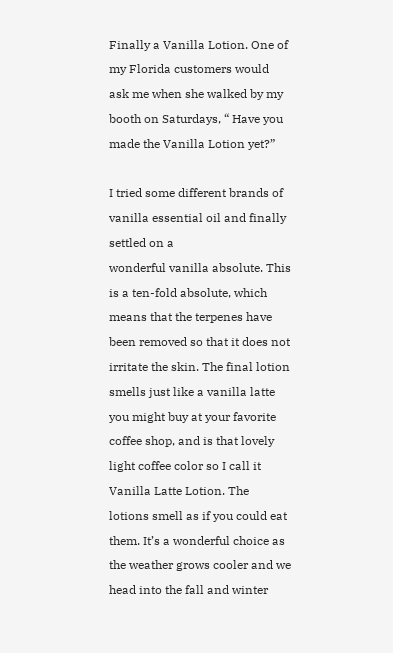Finally a Vanilla Lotion. One of my Florida customers would ask me when she walked by my booth on Saturdays, “ Have you made the Vanilla Lotion yet?”

I tried some different brands of vanilla essential oil and finally settled on a
wonderful vanilla absolute. This is a ten-fold absolute, which means that the terpenes have been removed so that it does not irritate the skin. The final lotion smells just like a vanilla latte you might buy at your favorite coffee shop, and is that lovely light coffee color so I call it Vanilla Latte Lotion. The lotions smell as if you could eat them. It’s a wonderful choice as the weather grows cooler and we head into the fall and winter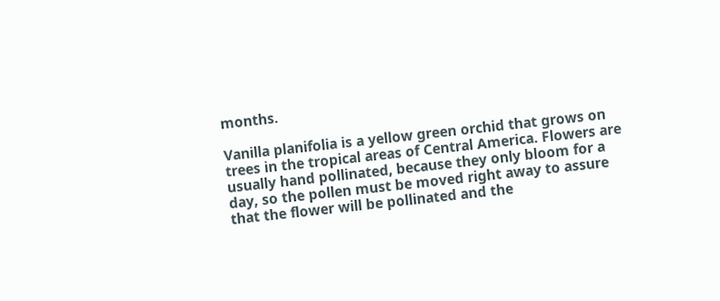months.

Vanilla planifolia is a yellow green orchid that grows on trees in the tropical areas of Central America. Flowers are usually hand pollinated, because they only bloom for a day, so the pollen must be moved right away to assure that the flower will be pollinated and the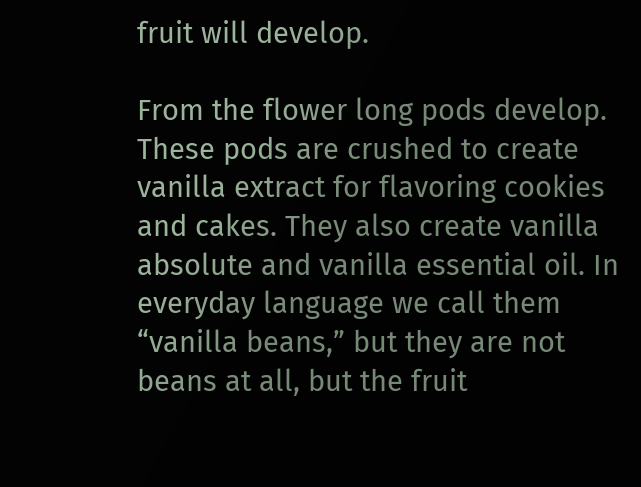fruit will develop.

From the flower long pods develop. These pods are crushed to create vanilla extract for flavoring cookies and cakes. They also create vanilla
absolute and vanilla essential oil. In everyday language we call them “vanilla beans,” but they are not beans at all, but the fruit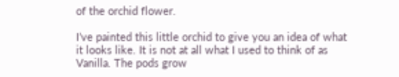of the orchid flower.

I’ve painted this little orchid to give you an idea of what it looks like. It is not at all what I used to think of as Vanilla. The pods grow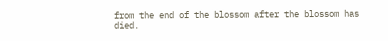from the end of the blossom after the blossom has died.